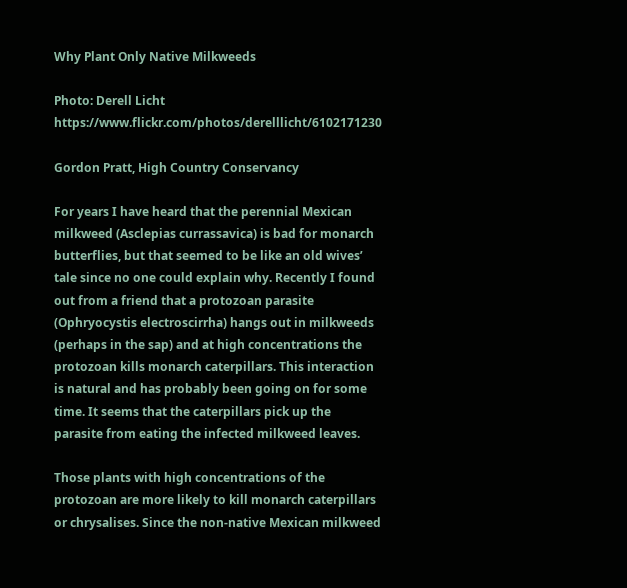Why Plant Only Native Milkweeds

Photo: Derell Licht https://www.flickr.com/photos/derelllicht/6102171230

Gordon Pratt, High Country Conservancy

For years I have heard that the perennial Mexican milkweed (Asclepias currassavica) is bad for monarch butterflies, but that seemed to be like an old wives’ tale since no one could explain why. Recently I found out from a friend that a protozoan parasite (Ophryocystis electroscirrha) hangs out in milkweeds (perhaps in the sap) and at high concentrations the protozoan kills monarch caterpillars. This interaction is natural and has probably been going on for some time. It seems that the caterpillars pick up the parasite from eating the infected milkweed leaves.

Those plants with high concentrations of the protozoan are more likely to kill monarch caterpillars or chrysalises. Since the non-native Mexican milkweed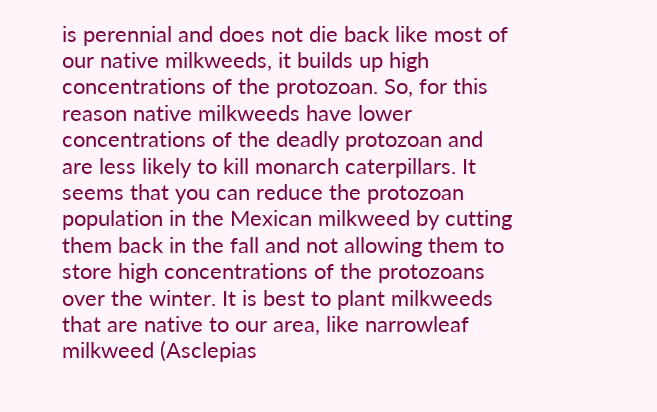is perennial and does not die back like most of our native milkweeds, it builds up high concentrations of the protozoan. So, for this reason native milkweeds have lower concentrations of the deadly protozoan and are less likely to kill monarch caterpillars. It seems that you can reduce the protozoan population in the Mexican milkweed by cutting them back in the fall and not allowing them to store high concentrations of the protozoans over the winter. It is best to plant milkweeds that are native to our area, like narrowleaf milkweed (Asclepias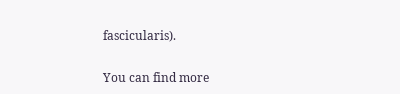fascicularis).

You can find more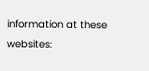information at these websites: